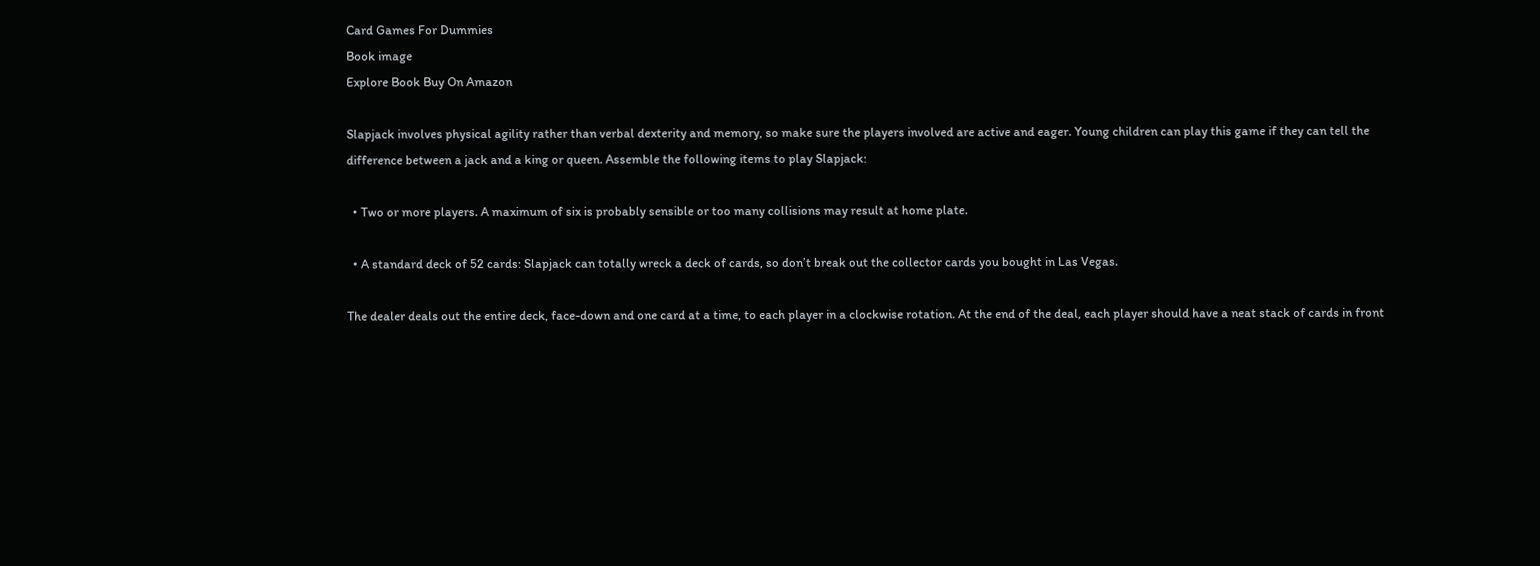Card Games For Dummies
Book image
Explore Book Buy On Amazon

Slapjack involves physical agility rather than verbal dexterity and memory, so make sure the players involved are active and eager. Young children can play this game if they can tell the difference between a jack and a king or queen. Assemble the following items to play Slapjack:

  • Two or more players. A maximum of six is probably sensible or too many collisions may result at home plate.

  • A standard deck of 52 cards: Slapjack can totally wreck a deck of cards, so don’t break out the collector cards you bought in Las Vegas.

The dealer deals out the entire deck, face-down and one card at a time, to each player in a clockwise rotation. At the end of the deal, each player should have a neat stack of cards in front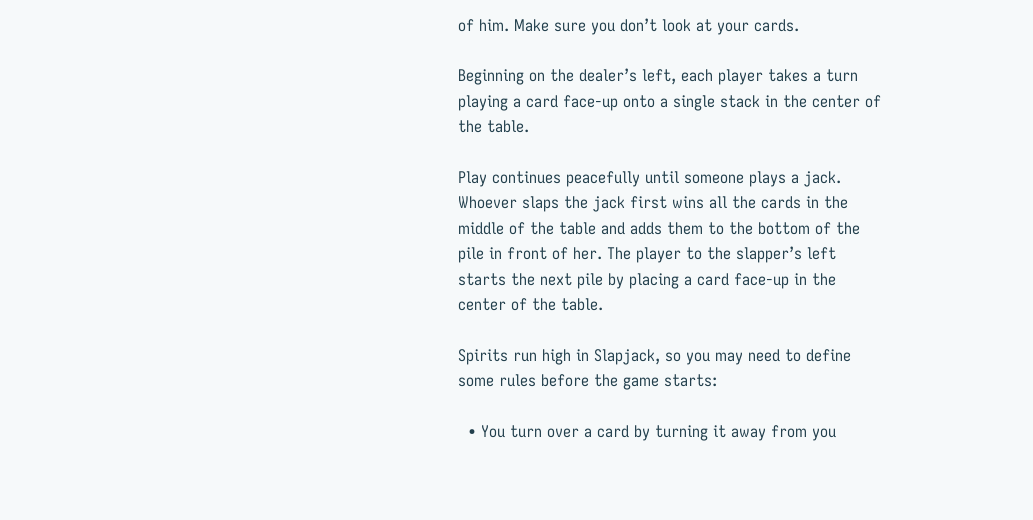of him. Make sure you don’t look at your cards.

Beginning on the dealer’s left, each player takes a turn playing a card face-up onto a single stack in the center of the table.

Play continues peacefully until someone plays a jack. Whoever slaps the jack first wins all the cards in the middle of the table and adds them to the bottom of the pile in front of her. The player to the slapper’s left starts the next pile by placing a card face-up in the center of the table.

Spirits run high in Slapjack, so you may need to define some rules before the game starts:

  • You turn over a card by turning it away from you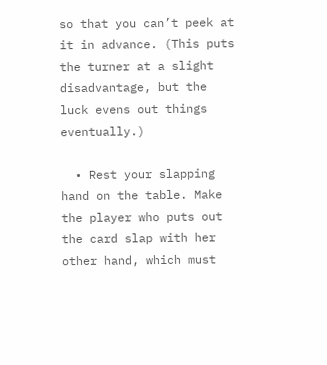so that you can’t peek at it in advance. (This puts the turner at a slight disadvantage, but the luck evens out things eventually.)

  • Rest your slapping hand on the table. Make the player who puts out the card slap with her other hand, which must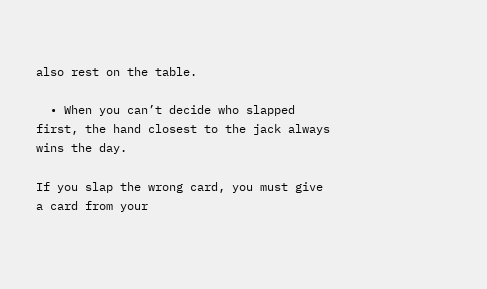also rest on the table.

  • When you can’t decide who slapped first, the hand closest to the jack always wins the day.

If you slap the wrong card, you must give a card from your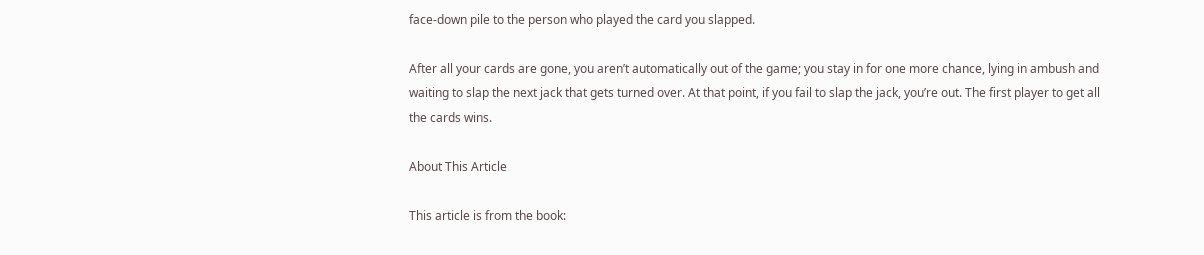face-down pile to the person who played the card you slapped.

After all your cards are gone, you aren’t automatically out of the game; you stay in for one more chance, lying in ambush and waiting to slap the next jack that gets turned over. At that point, if you fail to slap the jack, you’re out. The first player to get all the cards wins.

About This Article

This article is from the book: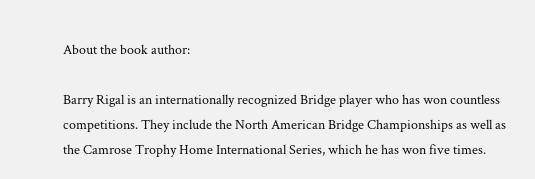About the book author:

Barry Rigal is an internationally recognized Bridge player who has won countless competitions. They include the North American Bridge Championships as well as the Camrose Trophy Home International Series, which he has won five times.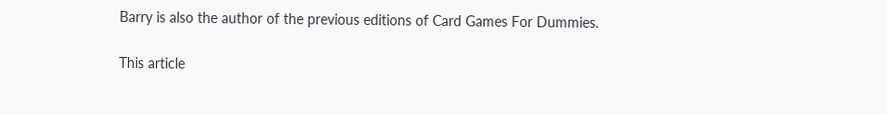Barry is also the author of the previous editions of Card Games For Dummies.

This article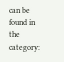can be found in the category: